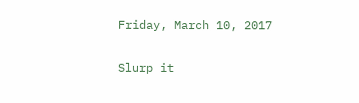Friday, March 10, 2017

Slurp it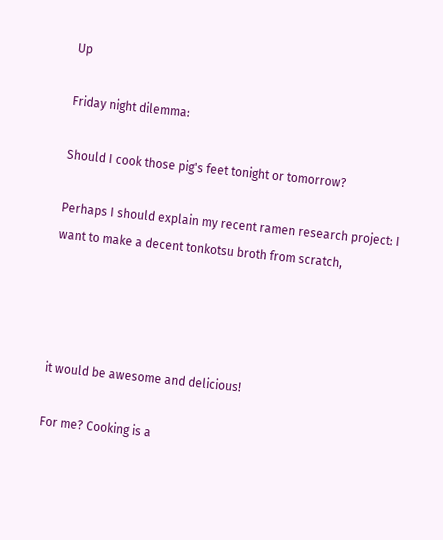Up

Friday night dilemma:

Should I cook those pig's feet tonight or tomorrow?

Perhaps I should explain my recent ramen research project: I want to make a decent tonkotsu broth from scratch,




it would be awesome and delicious!

For me? Cooking is a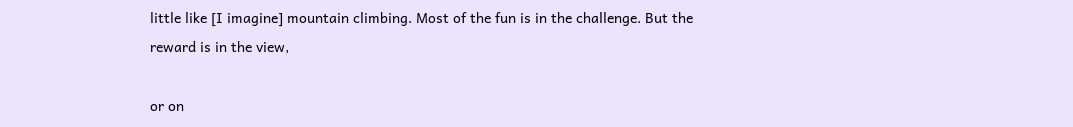little like [I imagine] mountain climbing. Most of the fun is in the challenge. But the reward is in the view,

or on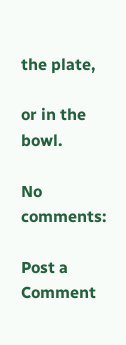the plate,

or in the bowl.

No comments:

Post a Comment